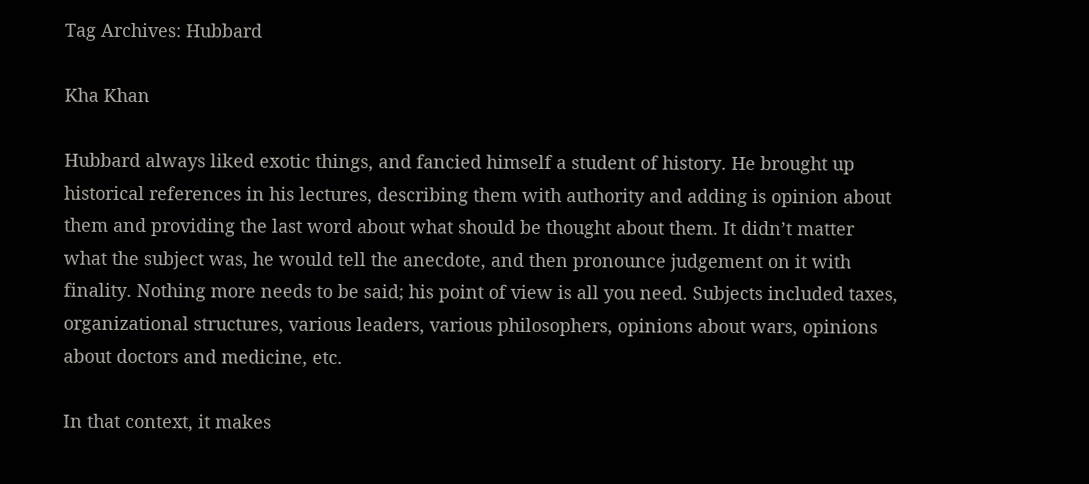Tag Archives: Hubbard

Kha Khan

Hubbard always liked exotic things, and fancied himself a student of history. He brought up historical references in his lectures, describing them with authority and adding is opinion about them and providing the last word about what should be thought about them. It didn’t matter what the subject was, he would tell the anecdote, and then pronounce judgement on it with finality. Nothing more needs to be said; his point of view is all you need. Subjects included taxes, organizational structures, various leaders, various philosophers, opinions about wars, opinions about doctors and medicine, etc.

In that context, it makes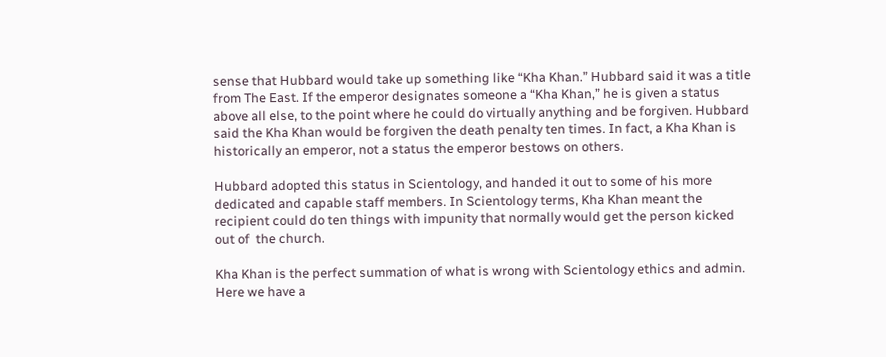sense that Hubbard would take up something like “Kha Khan.” Hubbard said it was a title from The East. If the emperor designates someone a “Kha Khan,” he is given a status above all else, to the point where he could do virtually anything and be forgiven. Hubbard said the Kha Khan would be forgiven the death penalty ten times. In fact, a Kha Khan is historically an emperor, not a status the emperor bestows on others.

Hubbard adopted this status in Scientology, and handed it out to some of his more dedicated and capable staff members. In Scientology terms, Kha Khan meant the recipient could do ten things with impunity that normally would get the person kicked out of  the church.

Kha Khan is the perfect summation of what is wrong with Scientology ethics and admin. Here we have a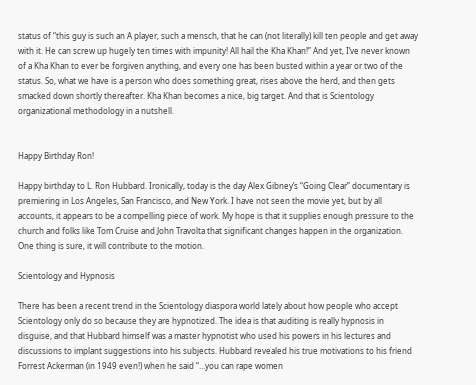status of “this guy is such an A player, such a mensch, that he can (not literally) kill ten people and get away with it. He can screw up hugely ten times with impunity! All hail the Kha Khan!” And yet, I’ve never known of a Kha Khan to ever be forgiven anything, and every one has been busted within a year or two of the status. So, what we have is a person who does something great, rises above the herd, and then gets smacked down shortly thereafter. Kha Khan becomes a nice, big target. And that is Scientology organizational methodology in a nutshell.


Happy Birthday Ron!

Happy birthday to L. Ron Hubbard. Ironically, today is the day Alex Gibney’s “Going Clear” documentary is premiering in Los Angeles, San Francisco, and New York. I have not seen the movie yet, but by all accounts, it appears to be a compelling piece of work. My hope is that it supplies enough pressure to the church and folks like Tom Cruise and John Travolta that significant changes happen in the organization. One thing is sure, it will contribute to the motion.

Scientology and Hypnosis

There has been a recent trend in the Scientology diaspora world lately about how people who accept Scientology only do so because they are hypnotized. The idea is that auditing is really hypnosis in disguise, and that Hubbard himself was a master hypnotist who used his powers in his lectures and discussions to implant suggestions into his subjects. Hubbard revealed his true motivations to his friend Forrest Ackerman (in 1949 even!) when he said “…you can rape women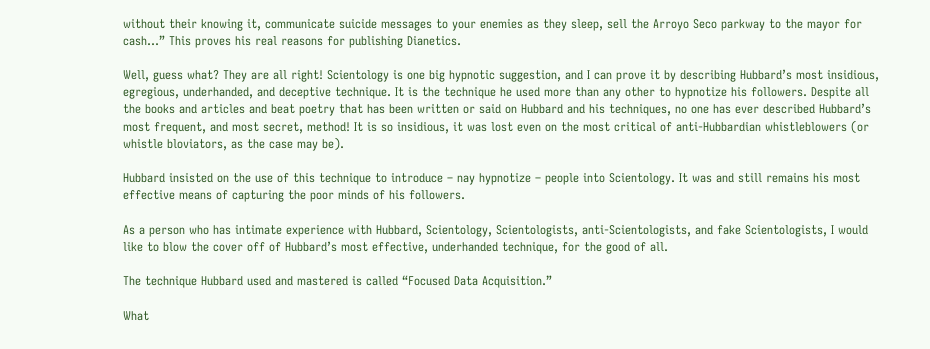without their knowing it, communicate suicide messages to your enemies as they sleep, sell the Arroyo Seco parkway to the mayor for cash…” This proves his real reasons for publishing Dianetics.

Well, guess what? They are all right! Scientology is one big hypnotic suggestion, and I can prove it by describing Hubbard’s most insidious, egregious, underhanded, and deceptive technique. It is the technique he used more than any other to hypnotize his followers. Despite all the books and articles and beat poetry that has been written or said on Hubbard and his techniques, no one has ever described Hubbard’s most frequent, and most secret, method! It is so insidious, it was lost even on the most critical of anti-Hubbardian whistleblowers (or whistle bloviators, as the case may be).

Hubbard insisted on the use of this technique to introduce – nay hypnotize – people into Scientology. It was and still remains his most effective means of capturing the poor minds of his followers.

As a person who has intimate experience with Hubbard, Scientology, Scientologists, anti-Scientologists, and fake Scientologists, I would like to blow the cover off of Hubbard’s most effective, underhanded technique, for the good of all.

The technique Hubbard used and mastered is called “Focused Data Acquisition.”

What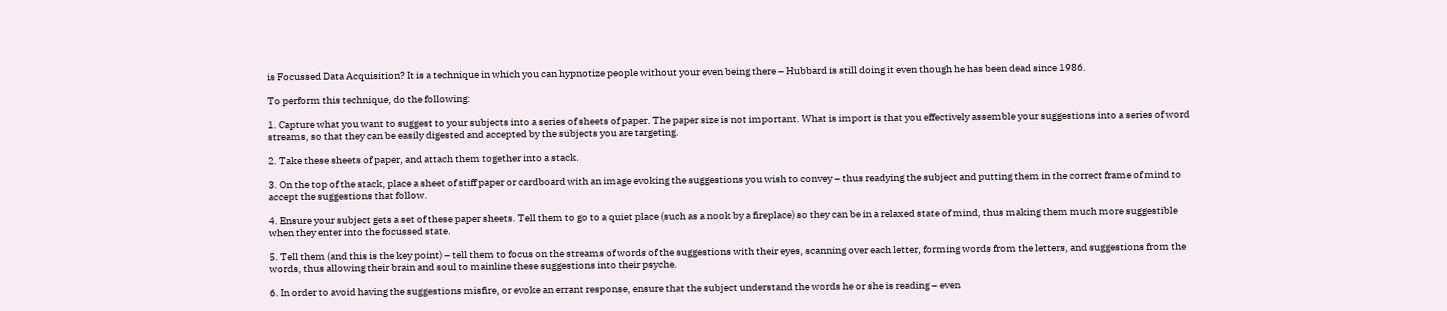is Focussed Data Acquisition? It is a technique in which you can hypnotize people without your even being there – Hubbard is still doing it even though he has been dead since 1986.

To perform this technique, do the following:

1. Capture what you want to suggest to your subjects into a series of sheets of paper. The paper size is not important. What is import is that you effectively assemble your suggestions into a series of word streams, so that they can be easily digested and accepted by the subjects you are targeting.

2. Take these sheets of paper, and attach them together into a stack.

3. On the top of the stack, place a sheet of stiff paper or cardboard with an image evoking the suggestions you wish to convey – thus readying the subject and putting them in the correct frame of mind to accept the suggestions that follow.

4. Ensure your subject gets a set of these paper sheets. Tell them to go to a quiet place (such as a nook by a fireplace) so they can be in a relaxed state of mind, thus making them much more suggestible when they enter into the focussed state.

5. Tell them (and this is the key point) – tell them to focus on the streams of words of the suggestions with their eyes, scanning over each letter, forming words from the letters, and suggestions from the words, thus allowing their brain and soul to mainline these suggestions into their psyche.

6. In order to avoid having the suggestions misfire, or evoke an errant response, ensure that the subject understand the words he or she is reading – even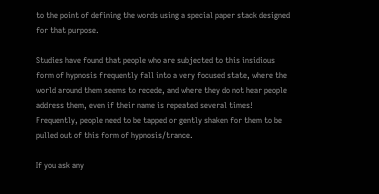to the point of defining the words using a special paper stack designed for that purpose.

Studies have found that people who are subjected to this insidious form of hypnosis frequently fall into a very focused state, where the world around them seems to recede, and where they do not hear people address them, even if their name is repeated several times! Frequently, people need to be tapped or gently shaken for them to be pulled out of this form of hypnosis/trance.

If you ask any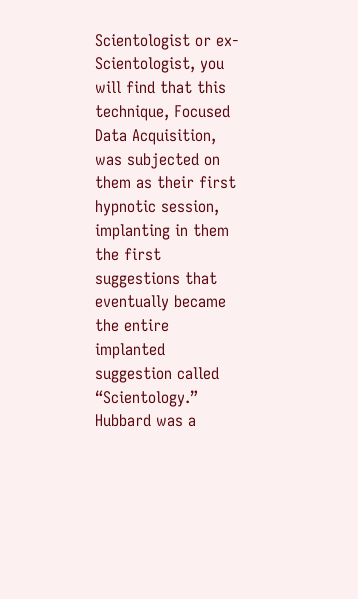Scientologist or ex-Scientologist, you will find that this technique, Focused Data Acquisition, was subjected on them as their first hypnotic session, implanting in them the first suggestions that eventually became the entire implanted suggestion called “Scientology.” Hubbard was a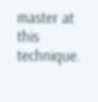master at this technique.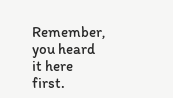Remember, you heard it here first.